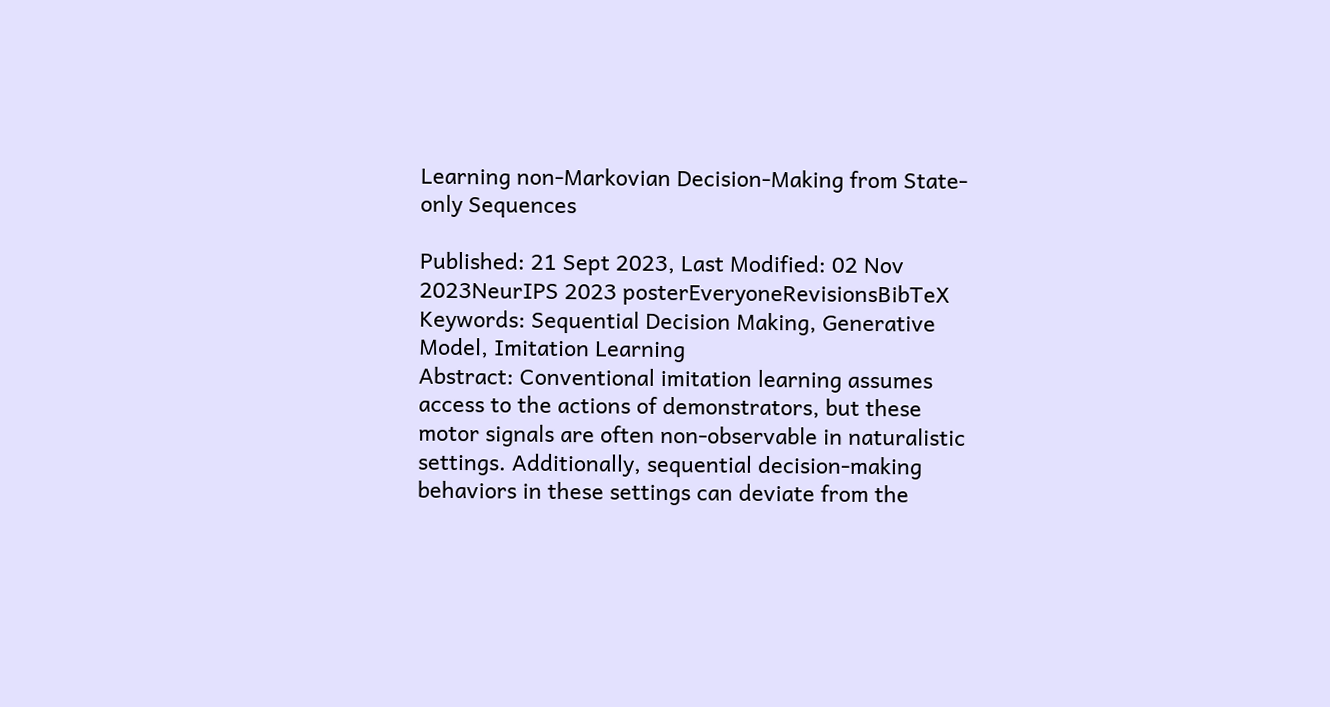Learning non-Markovian Decision-Making from State-only Sequences

Published: 21 Sept 2023, Last Modified: 02 Nov 2023NeurIPS 2023 posterEveryoneRevisionsBibTeX
Keywords: Sequential Decision Making, Generative Model, Imitation Learning
Abstract: Conventional imitation learning assumes access to the actions of demonstrators, but these motor signals are often non-observable in naturalistic settings. Additionally, sequential decision-making behaviors in these settings can deviate from the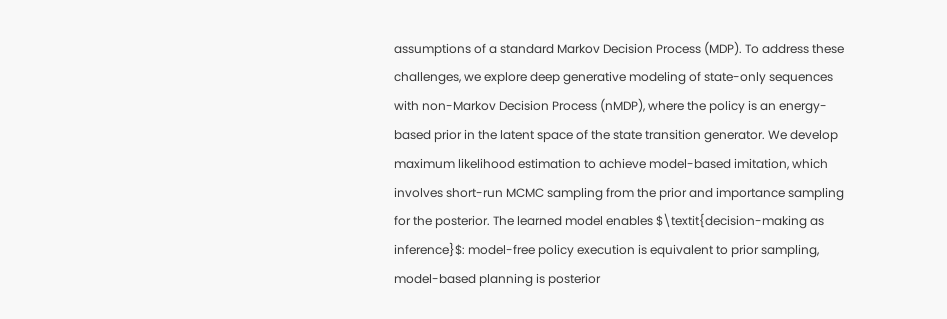assumptions of a standard Markov Decision Process (MDP). To address these challenges, we explore deep generative modeling of state-only sequences with non-Markov Decision Process (nMDP), where the policy is an energy-based prior in the latent space of the state transition generator. We develop maximum likelihood estimation to achieve model-based imitation, which involves short-run MCMC sampling from the prior and importance sampling for the posterior. The learned model enables $\textit{decision-making as inference}$: model-free policy execution is equivalent to prior sampling, model-based planning is posterior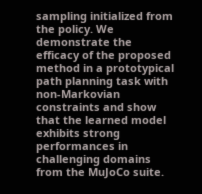sampling initialized from the policy. We demonstrate the efficacy of the proposed method in a prototypical path planning task with non-Markovian constraints and show that the learned model exhibits strong performances in challenging domains from the MuJoCo suite.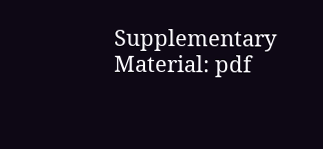Supplementary Material: pdf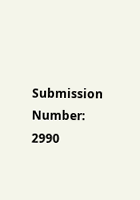Submission Number: 2990